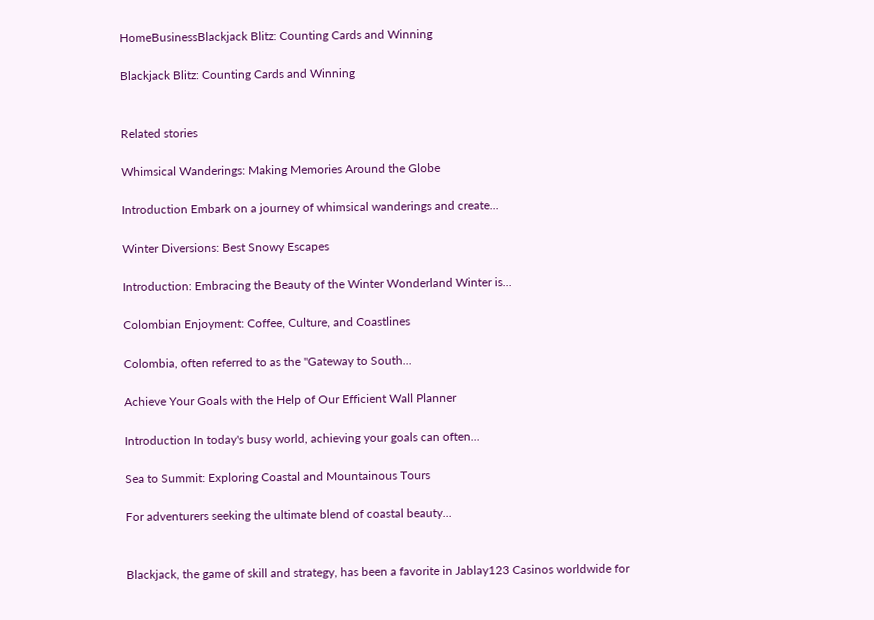HomeBusinessBlackjack Blitz: Counting Cards and Winning

Blackjack Blitz: Counting Cards and Winning


Related stories

Whimsical Wanderings: Making Memories Around the Globe

Introduction Embark on a journey of whimsical wanderings and create...

Winter Diversions: Best Snowy Escapes

Introduction: Embracing the Beauty of the Winter Wonderland Winter is...

Colombian Enjoyment: Coffee, Culture, and Coastlines

Colombia, often referred to as the "Gateway to South...

Achieve Your Goals with the Help of Our Efficient Wall Planner

Introduction In today's busy world, achieving your goals can often...

Sea to Summit: Exploring Coastal and Mountainous Tours

For adventurers seeking the ultimate blend of coastal beauty...


Blackjack, the game of skill and strategy, has been a favorite in Jablay123 Casinos worldwide for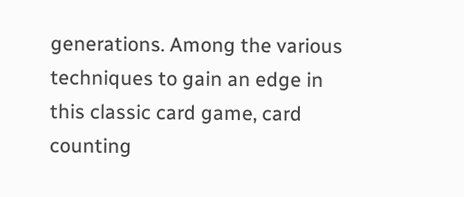generations. Among the various techniques to gain an edge in this classic card game, card counting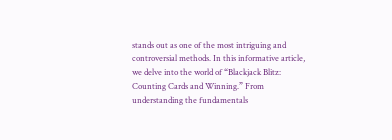stands out as one of the most intriguing and controversial methods. In this informative article, we delve into the world of “Blackjack Blitz: Counting Cards and Winning.” From understanding the fundamentals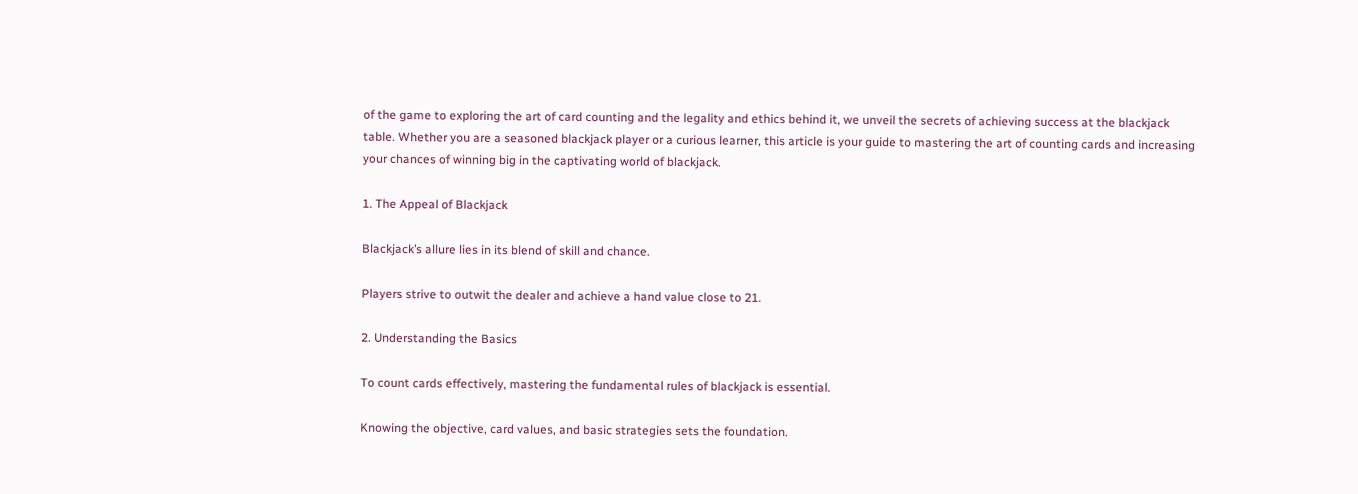of the game to exploring the art of card counting and the legality and ethics behind it, we unveil the secrets of achieving success at the blackjack table. Whether you are a seasoned blackjack player or a curious learner, this article is your guide to mastering the art of counting cards and increasing your chances of winning big in the captivating world of blackjack.

1. The Appeal of Blackjack

Blackjack’s allure lies in its blend of skill and chance.

Players strive to outwit the dealer and achieve a hand value close to 21.

2. Understanding the Basics

To count cards effectively, mastering the fundamental rules of blackjack is essential.

Knowing the objective, card values, and basic strategies sets the foundation.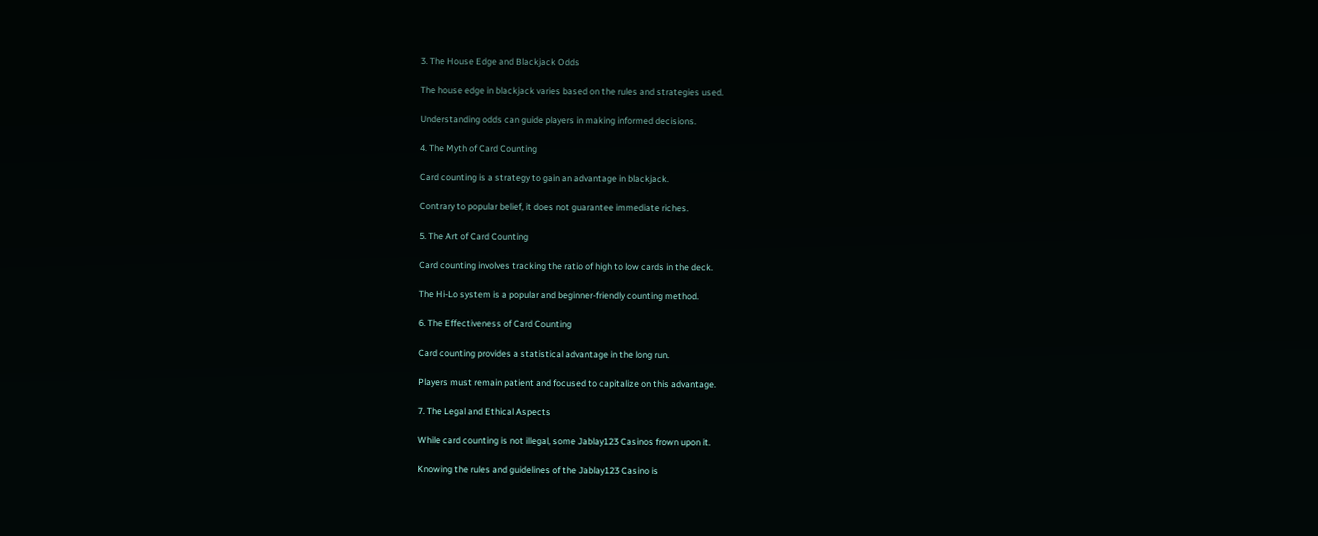3. The House Edge and Blackjack Odds

The house edge in blackjack varies based on the rules and strategies used.

Understanding odds can guide players in making informed decisions.

4. The Myth of Card Counting

Card counting is a strategy to gain an advantage in blackjack.

Contrary to popular belief, it does not guarantee immediate riches.

5. The Art of Card Counting

Card counting involves tracking the ratio of high to low cards in the deck.

The Hi-Lo system is a popular and beginner-friendly counting method.

6. The Effectiveness of Card Counting

Card counting provides a statistical advantage in the long run.

Players must remain patient and focused to capitalize on this advantage.

7. The Legal and Ethical Aspects

While card counting is not illegal, some Jablay123 Casinos frown upon it.

Knowing the rules and guidelines of the Jablay123 Casino is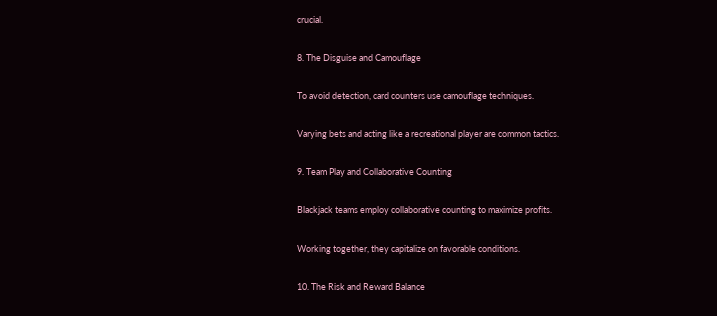crucial.

8. The Disguise and Camouflage

To avoid detection, card counters use camouflage techniques.

Varying bets and acting like a recreational player are common tactics.

9. Team Play and Collaborative Counting

Blackjack teams employ collaborative counting to maximize profits.

Working together, they capitalize on favorable conditions.

10. The Risk and Reward Balance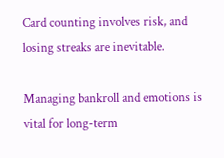Card counting involves risk, and losing streaks are inevitable.

Managing bankroll and emotions is vital for long-term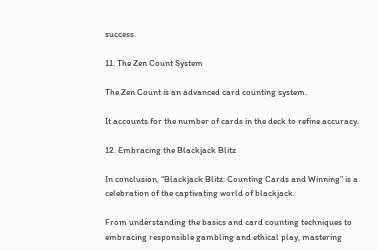success.

11. The Zen Count System

The Zen Count is an advanced card counting system.

It accounts for the number of cards in the deck to refine accuracy.

12. Embracing the Blackjack Blitz

In conclusion, “Blackjack Blitz: Counting Cards and Winning” is a celebration of the captivating world of blackjack.

From understanding the basics and card counting techniques to embracing responsible gambling and ethical play, mastering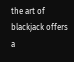the art of blackjack offers a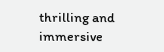thrilling and immersive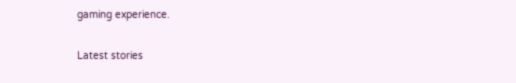gaming experience.

Latest stories